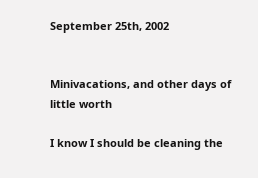September 25th, 2002


Minivacations, and other days of little worth

I know I should be cleaning the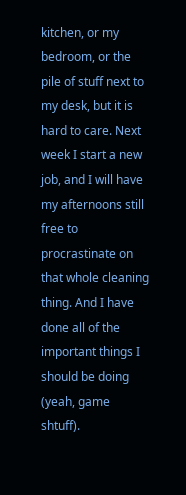kitchen, or my bedroom, or the pile of stuff next to my desk, but it is hard to care. Next week I start a new job, and I will have my afternoons still free to procrastinate on that whole cleaning thing. And I have done all of the important things I should be doing (yeah, game shtuff).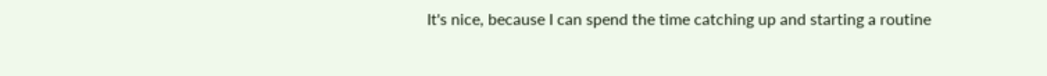It's nice, because I can spend the time catching up and starting a routine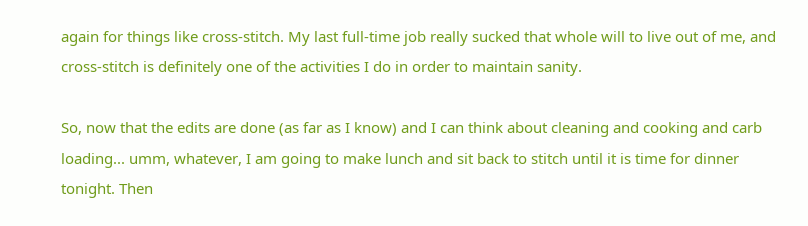again for things like cross-stitch. My last full-time job really sucked that whole will to live out of me, and cross-stitch is definitely one of the activities I do in order to maintain sanity.

So, now that the edits are done (as far as I know) and I can think about cleaning and cooking and carb loading... umm, whatever, I am going to make lunch and sit back to stitch until it is time for dinner tonight. Then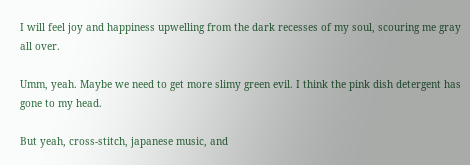I will feel joy and happiness upwelling from the dark recesses of my soul, scouring me gray all over.

Umm, yeah. Maybe we need to get more slimy green evil. I think the pink dish detergent has gone to my head.

But yeah, cross-stitch, japanese music, and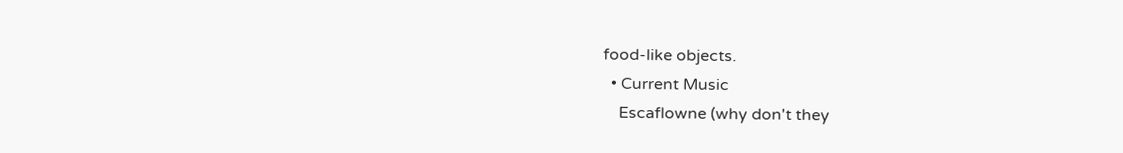food-like objects.
  • Current Music
    Escaflowne (why don't they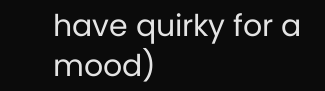have quirky for a mood)